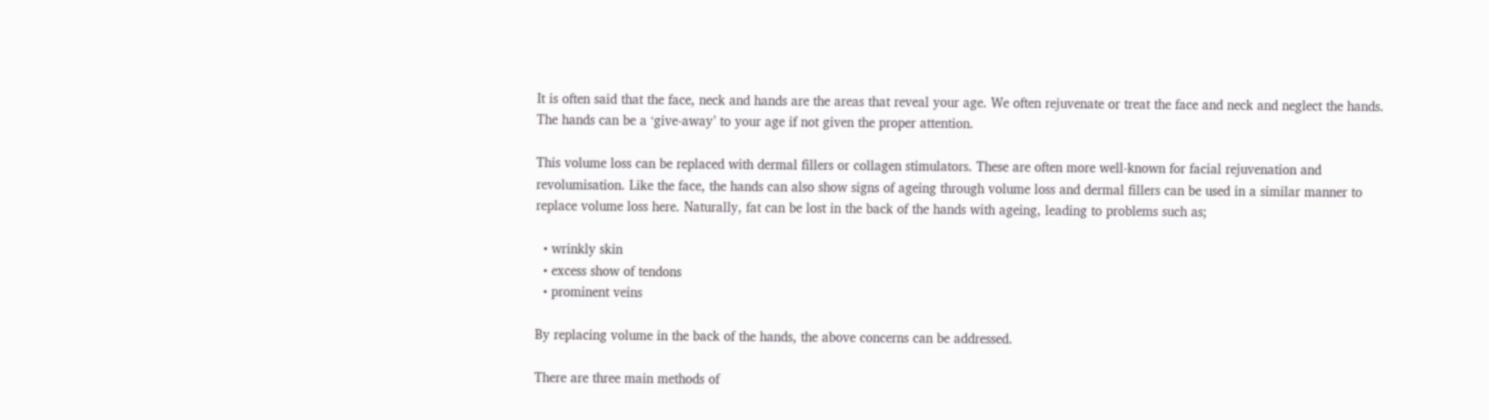It is often said that the face, neck and hands are the areas that reveal your age. We often rejuvenate or treat the face and neck and neglect the hands. The hands can be a ‘give-away’ to your age if not given the proper attention.

This volume loss can be replaced with dermal fillers or collagen stimulators. These are often more well-known for facial rejuvenation and revolumisation. Like the face, the hands can also show signs of ageing through volume loss and dermal fillers can be used in a similar manner to replace volume loss here. Naturally, fat can be lost in the back of the hands with ageing, leading to problems such as;

  • wrinkly skin
  • excess show of tendons
  • prominent veins

By replacing volume in the back of the hands, the above concerns can be addressed.

There are three main methods of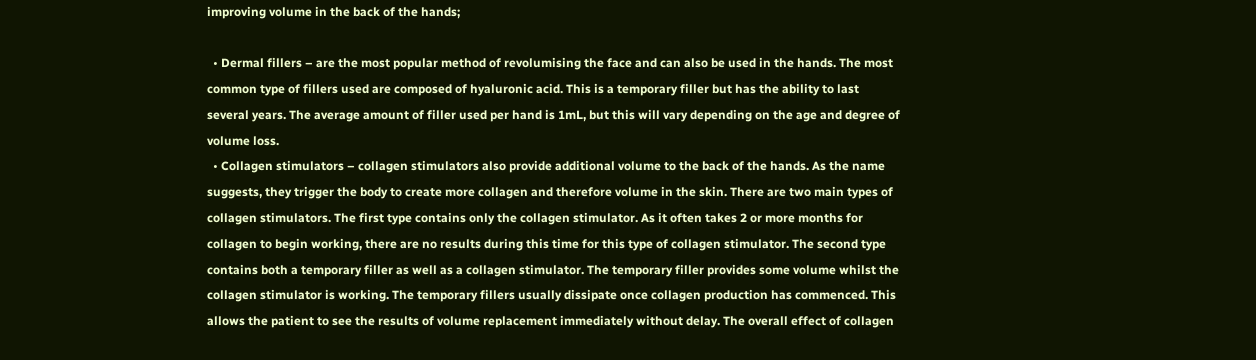improving volume in the back of the hands;

  • Dermal fillers – are the most popular method of revolumising the face and can also be used in the hands. The most common type of fillers used are composed of hyaluronic acid. This is a temporary filler but has the ability to last several years. The average amount of filler used per hand is 1mL, but this will vary depending on the age and degree of volume loss.
  • Collagen stimulators – collagen stimulators also provide additional volume to the back of the hands. As the name suggests, they trigger the body to create more collagen and therefore volume in the skin. There are two main types of collagen stimulators. The first type contains only the collagen stimulator. As it often takes 2 or more months for collagen to begin working, there are no results during this time for this type of collagen stimulator. The second type contains both a temporary filler as well as a collagen stimulator. The temporary filler provides some volume whilst the collagen stimulator is working. The temporary fillers usually dissipate once collagen production has commenced. This allows the patient to see the results of volume replacement immediately without delay. The overall effect of collagen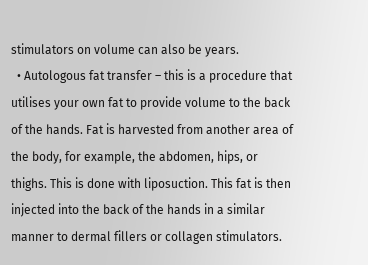stimulators on volume can also be years.
  • Autologous fat transfer – this is a procedure that utilises your own fat to provide volume to the back of the hands. Fat is harvested from another area of the body, for example, the abdomen, hips, or thighs. This is done with liposuction. This fat is then injected into the back of the hands in a similar manner to dermal fillers or collagen stimulators.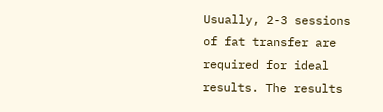Usually, 2-3 sessions of fat transfer are required for ideal results. The results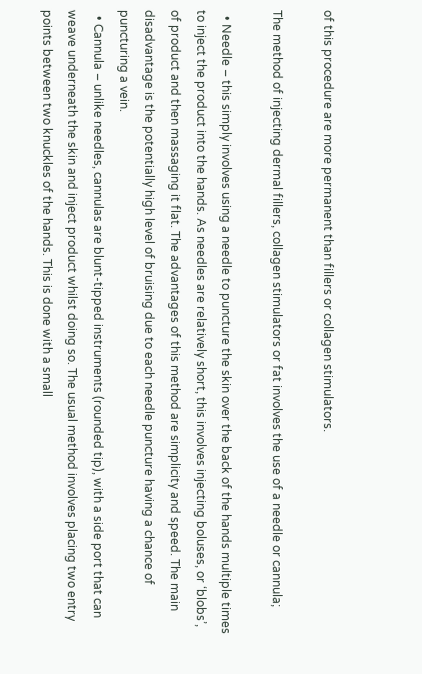of this procedure are more permanent than fillers or collagen stimulators.

The method of injecting dermal fillers, collagen stimulators or fat involves the use of a needle or cannula;

  • Needle – this simply involves using a needle to puncture the skin over the back of the hands multiple times to inject the product into the hands. As needles are relatively short, this involves injecting boluses, or ‘blobs’, of product and then massaging it flat. The advantages of this method are simplicity and speed. The main disadvantage is the potentially high level of bruising due to each needle puncture having a chance of puncturing a vein.
  • Cannula – unlike needles, cannulas are blunt-tipped instruments (rounded tip), with a side port that can weave underneath the skin and inject product whilst doing so. The usual method involves placing two entry points between two knuckles of the hands. This is done with a small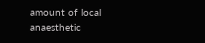amount of local anaesthetic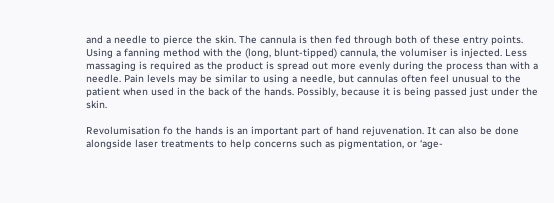and a needle to pierce the skin. The cannula is then fed through both of these entry points. Using a fanning method with the (long, blunt-tipped) cannula, the volumiser is injected. Less massaging is required as the product is spread out more evenly during the process than with a needle. Pain levels may be similar to using a needle, but cannulas often feel unusual to the patient when used in the back of the hands. Possibly, because it is being passed just under the skin.

Revolumisation fo the hands is an important part of hand rejuvenation. It can also be done alongside laser treatments to help concerns such as pigmentation, or ‘age-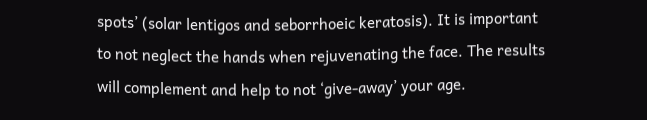spots’ (solar lentigos and seborrhoeic keratosis). It is important to not neglect the hands when rejuvenating the face. The results will complement and help to not ‘give-away’ your age.